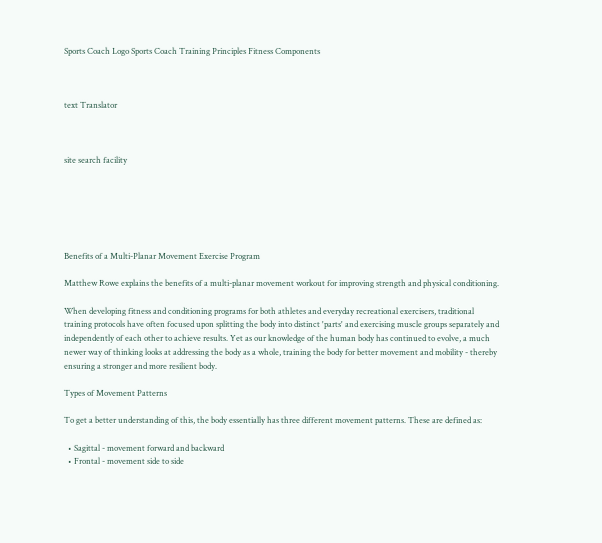Sports Coach Logo Sports Coach Training Principles Fitness Components



text Translator



site search facility






Benefits of a Multi-Planar Movement Exercise Program

Matthew Rowe explains the benefits of a multi-planar movement workout for improving strength and physical conditioning.

When developing fitness and conditioning programs for both athletes and everyday recreational exercisers, traditional training protocols have often focused upon splitting the body into distinct 'parts' and exercising muscle groups separately and independently of each other to achieve results. Yet as our knowledge of the human body has continued to evolve, a much newer way of thinking looks at addressing the body as a whole, training the body for better movement and mobility - thereby ensuring a stronger and more resilient body.

Types of Movement Patterns

To get a better understanding of this, the body essentially has three different movement patterns. These are defined as:

  • Sagittal - movement forward and backward
  • Frontal - movement side to side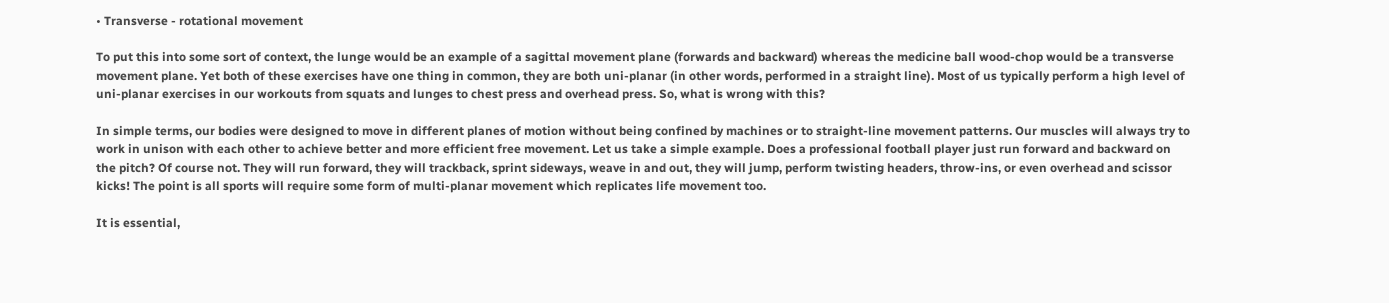• Transverse - rotational movement

To put this into some sort of context, the lunge would be an example of a sagittal movement plane (forwards and backward) whereas the medicine ball wood-chop would be a transverse movement plane. Yet both of these exercises have one thing in common, they are both uni-planar (in other words, performed in a straight line). Most of us typically perform a high level of uni-planar exercises in our workouts from squats and lunges to chest press and overhead press. So, what is wrong with this?

In simple terms, our bodies were designed to move in different planes of motion without being confined by machines or to straight-line movement patterns. Our muscles will always try to work in unison with each other to achieve better and more efficient free movement. Let us take a simple example. Does a professional football player just run forward and backward on the pitch? Of course not. They will run forward, they will trackback, sprint sideways, weave in and out, they will jump, perform twisting headers, throw-ins, or even overhead and scissor kicks! The point is all sports will require some form of multi-planar movement which replicates life movement too.

It is essential,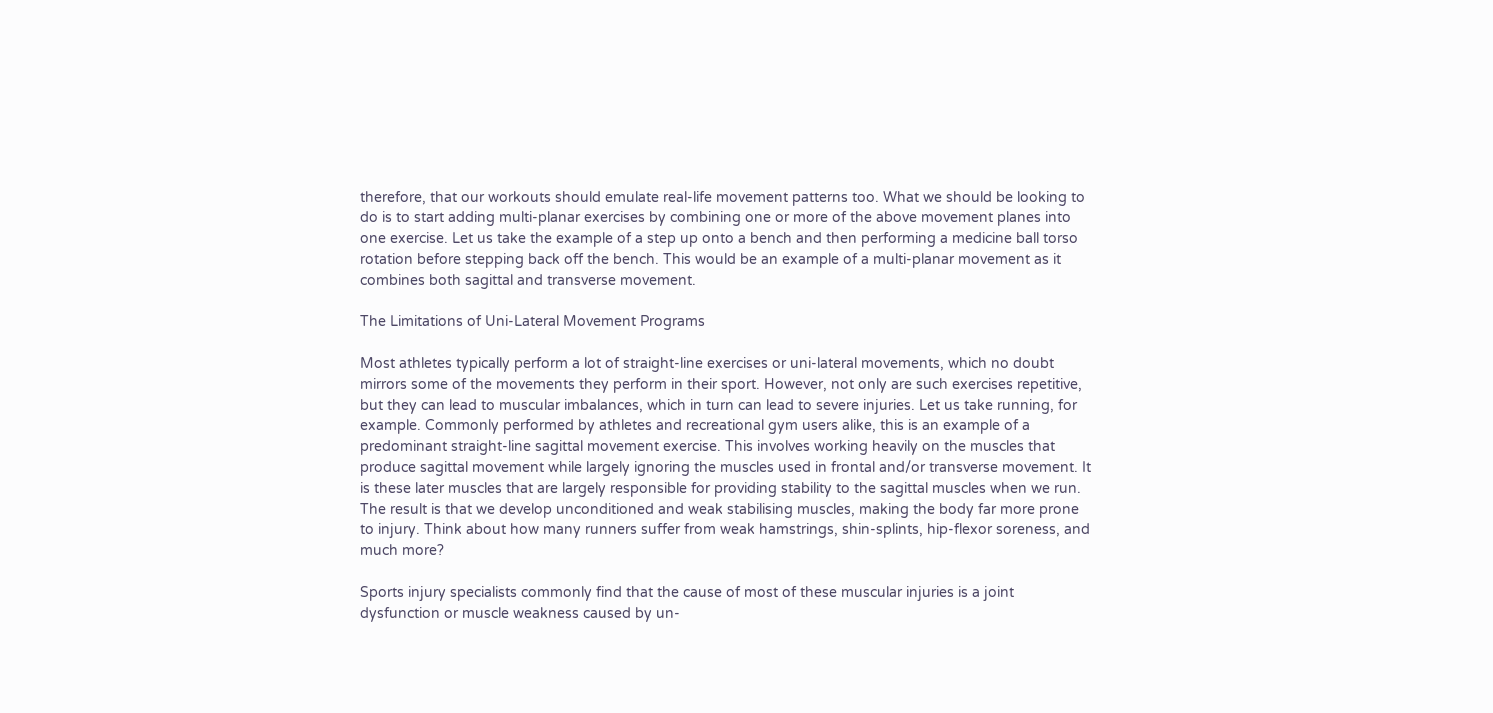therefore, that our workouts should emulate real-life movement patterns too. What we should be looking to do is to start adding multi-planar exercises by combining one or more of the above movement planes into one exercise. Let us take the example of a step up onto a bench and then performing a medicine ball torso rotation before stepping back off the bench. This would be an example of a multi-planar movement as it combines both sagittal and transverse movement.

The Limitations of Uni-Lateral Movement Programs

Most athletes typically perform a lot of straight-line exercises or uni-lateral movements, which no doubt mirrors some of the movements they perform in their sport. However, not only are such exercises repetitive, but they can lead to muscular imbalances, which in turn can lead to severe injuries. Let us take running, for example. Commonly performed by athletes and recreational gym users alike, this is an example of a predominant straight-line sagittal movement exercise. This involves working heavily on the muscles that produce sagittal movement while largely ignoring the muscles used in frontal and/or transverse movement. It is these later muscles that are largely responsible for providing stability to the sagittal muscles when we run. The result is that we develop unconditioned and weak stabilising muscles, making the body far more prone to injury. Think about how many runners suffer from weak hamstrings, shin-splints, hip-flexor soreness, and much more?

Sports injury specialists commonly find that the cause of most of these muscular injuries is a joint dysfunction or muscle weakness caused by un-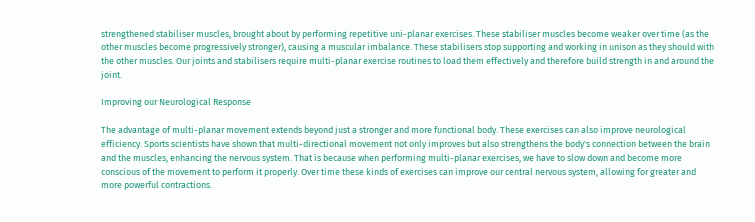strengthened stabiliser muscles, brought about by performing repetitive uni-planar exercises. These stabiliser muscles become weaker over time (as the other muscles become progressively stronger), causing a muscular imbalance. These stabilisers stop supporting and working in unison as they should with the other muscles. Our joints and stabilisers require multi-planar exercise routines to load them effectively and therefore build strength in and around the joint.

Improving our Neurological Response

The advantage of multi-planar movement extends beyond just a stronger and more functional body. These exercises can also improve neurological efficiency. Sports scientists have shown that multi-directional movement not only improves but also strengthens the body's connection between the brain and the muscles, enhancing the nervous system. That is because when performing multi-planar exercises, we have to slow down and become more conscious of the movement to perform it properly. Over time these kinds of exercises can improve our central nervous system, allowing for greater and more powerful contractions.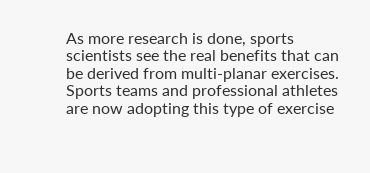As more research is done, sports scientists see the real benefits that can be derived from multi-planar exercises. Sports teams and professional athletes are now adopting this type of exercise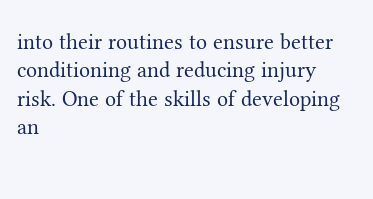into their routines to ensure better conditioning and reducing injury risk. One of the skills of developing an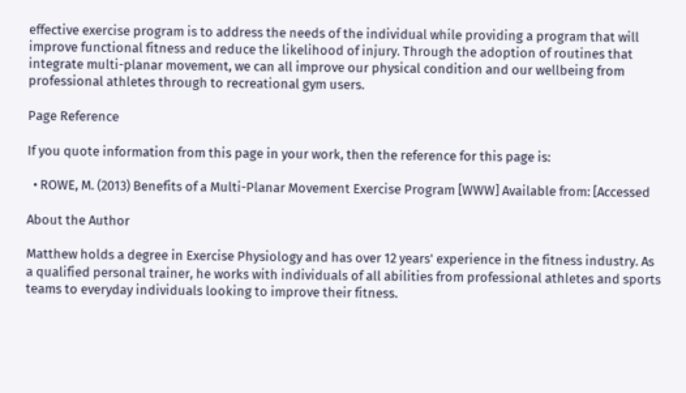effective exercise program is to address the needs of the individual while providing a program that will improve functional fitness and reduce the likelihood of injury. Through the adoption of routines that integrate multi-planar movement, we can all improve our physical condition and our wellbeing from professional athletes through to recreational gym users.

Page Reference

If you quote information from this page in your work, then the reference for this page is:

  • ROWE, M. (2013) Benefits of a Multi-Planar Movement Exercise Program [WWW] Available from: [Accessed

About the Author

Matthew holds a degree in Exercise Physiology and has over 12 years' experience in the fitness industry. As a qualified personal trainer, he works with individuals of all abilities from professional athletes and sports teams to everyday individuals looking to improve their fitness.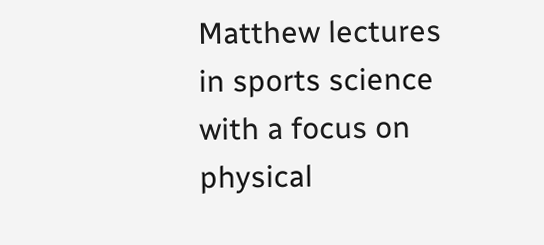Matthew lectures in sports science with a focus on physical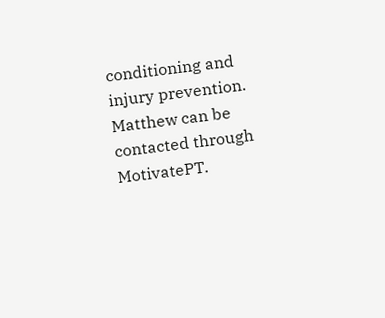conditioning and injury prevention. Matthew can be contacted through MotivatePT.